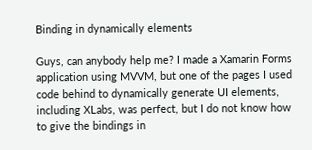Binding in dynamically elements

Guys, can anybody help me? I made a Xamarin Forms application using MVVM, but one of the pages I used code behind to dynamically generate UI elements, including XLabs, was perfect, but I do not know how to give the bindings in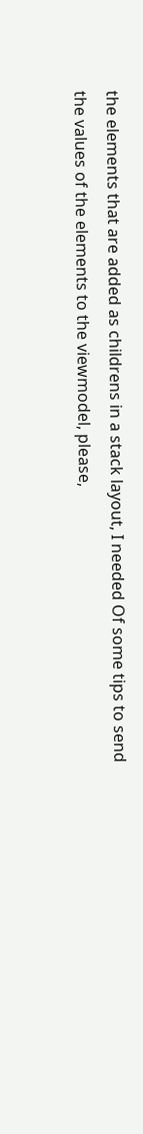the elements that are added as childrens in a stack layout, I needed Of some tips to send the values of the elements to the viewmodel, please,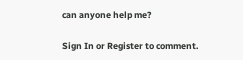can anyone help me?

Sign In or Register to comment.